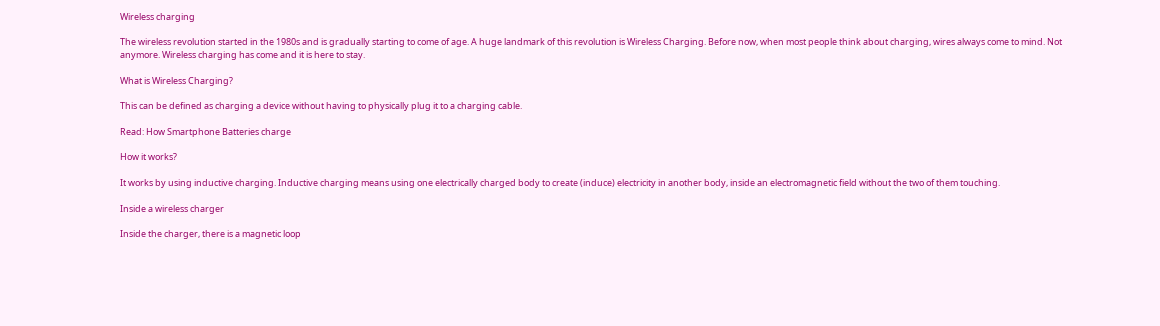Wireless charging

The wireless revolution started in the 1980s and is gradually starting to come of age. A huge landmark of this revolution is Wireless Charging. Before now, when most people think about charging, wires always come to mind. Not anymore. Wireless charging has come and it is here to stay.

What is Wireless Charging?

This can be defined as charging a device without having to physically plug it to a charging cable.

Read: How Smartphone Batteries charge

How it works?

It works by using inductive charging. Inductive charging means using one electrically charged body to create (induce) electricity in another body, inside an electromagnetic field without the two of them touching.

Inside a wireless charger

Inside the charger, there is a magnetic loop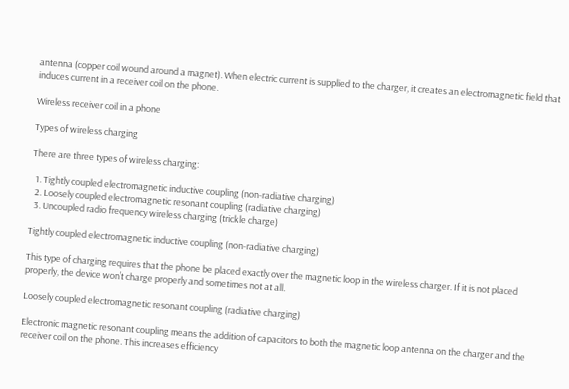antenna (copper coil wound around a magnet). When electric current is supplied to the charger, it creates an electromagnetic field that induces current in a receiver coil on the phone.

Wireless receiver coil in a phone

Types of wireless charging

There are three types of wireless charging:

  1. Tightly coupled electromagnetic inductive coupling (non-radiative charging)
  2. Loosely coupled electromagnetic resonant coupling (radiative charging)
  3. Uncoupled radio frequency wireless charging (trickle charge)

Tightly coupled electromagnetic inductive coupling (non-radiative charging)

This type of charging requires that the phone be placed exactly over the magnetic loop in the wireless charger. If it is not placed properly, the device won’t charge properly and sometimes not at all.

Loosely coupled electromagnetic resonant coupling (radiative charging)

Electronic magnetic resonant coupling means the addition of capacitors to both the magnetic loop antenna on the charger and the receiver coil on the phone. This increases efficiency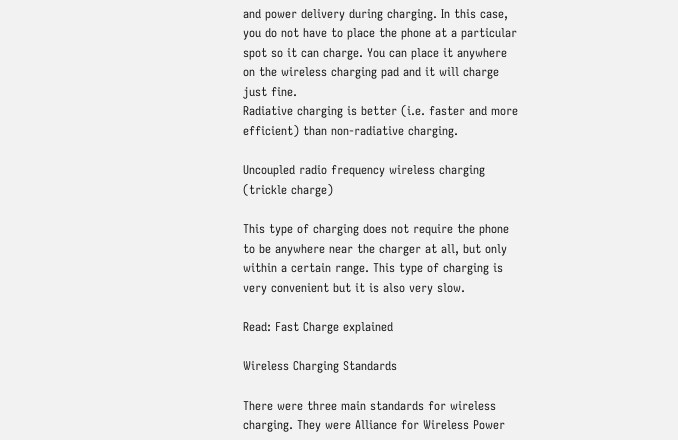and power delivery during charging. In this case, you do not have to place the phone at a particular spot so it can charge. You can place it anywhere on the wireless charging pad and it will charge just fine.
Radiative charging is better (i.e. faster and more efficient) than non-radiative charging.

Uncoupled radio frequency wireless charging (trickle charge)

This type of charging does not require the phone to be anywhere near the charger at all, but only within a certain range. This type of charging is very convenient but it is also very slow.

Read: Fast Charge explained

Wireless Charging Standards

There were three main standards for wireless charging. They were Alliance for Wireless Power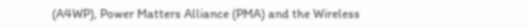(A4WP), Power Matters Alliance (PMA) and the Wireless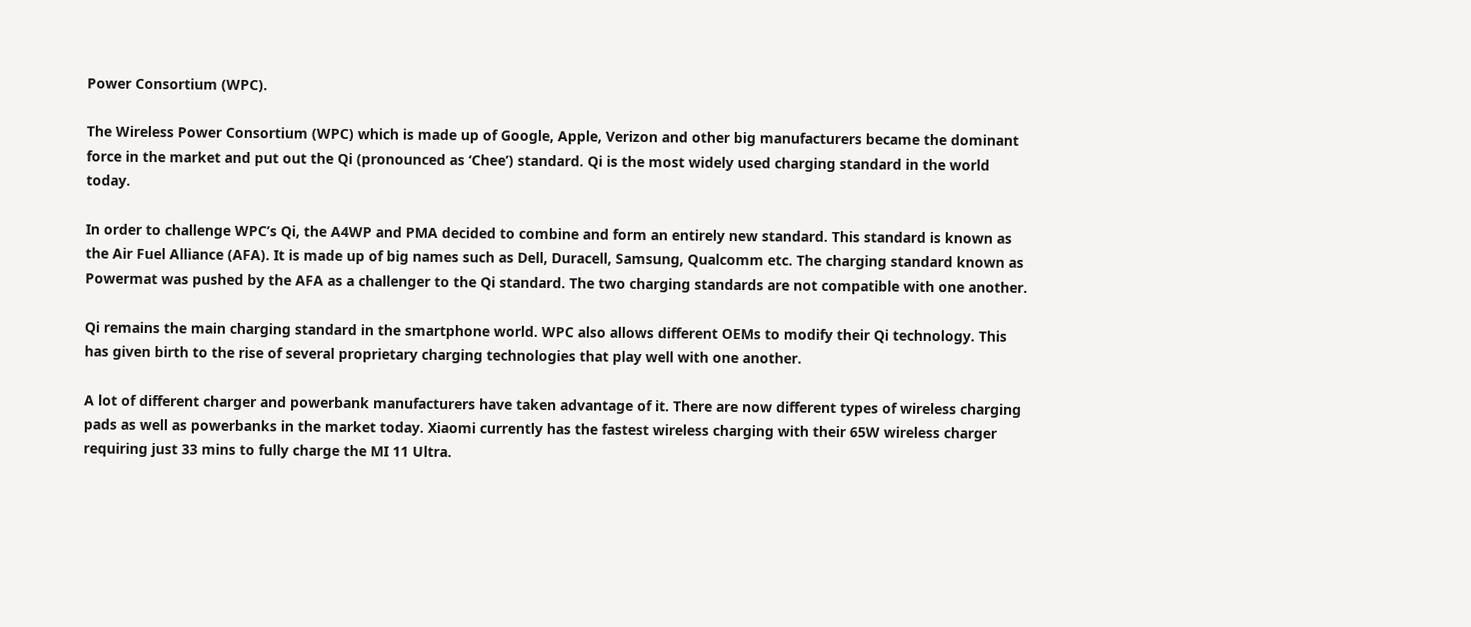Power Consortium (WPC).

The Wireless Power Consortium (WPC) which is made up of Google, Apple, Verizon and other big manufacturers became the dominant force in the market and put out the Qi (pronounced as ‘Chee’) standard. Qi is the most widely used charging standard in the world today.

In order to challenge WPC’s Qi, the A4WP and PMA decided to combine and form an entirely new standard. This standard is known as the Air Fuel Alliance (AFA). It is made up of big names such as Dell, Duracell, Samsung, Qualcomm etc. The charging standard known as Powermat was pushed by the AFA as a challenger to the Qi standard. The two charging standards are not compatible with one another.

Qi remains the main charging standard in the smartphone world. WPC also allows different OEMs to modify their Qi technology. This has given birth to the rise of several proprietary charging technologies that play well with one another.

A lot of different charger and powerbank manufacturers have taken advantage of it. There are now different types of wireless charging pads as well as powerbanks in the market today. Xiaomi currently has the fastest wireless charging with their 65W wireless charger requiring just 33 mins to fully charge the MI 11 Ultra.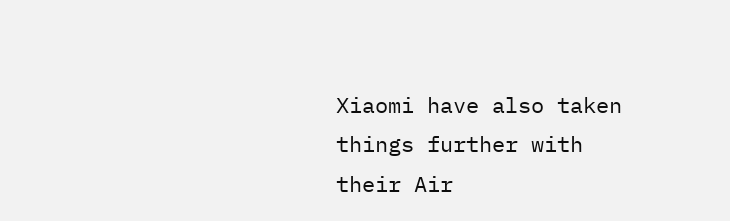Xiaomi have also taken things further with their Air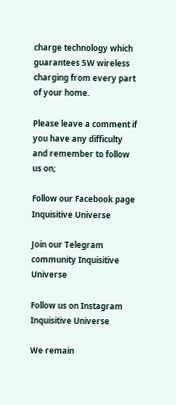charge technology which guarantees 5W wireless charging from every part of your home.

Please leave a comment if you have any difficulty and remember to follow us on;

Follow our Facebook page Inquisitive Universe

Join our Telegram community Inquisitive Universe

Follow us on Instagram Inquisitive Universe

We remain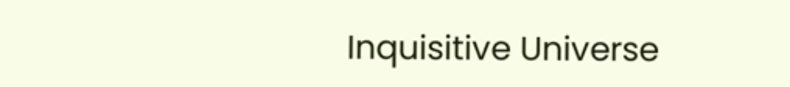Inquisitive Universe